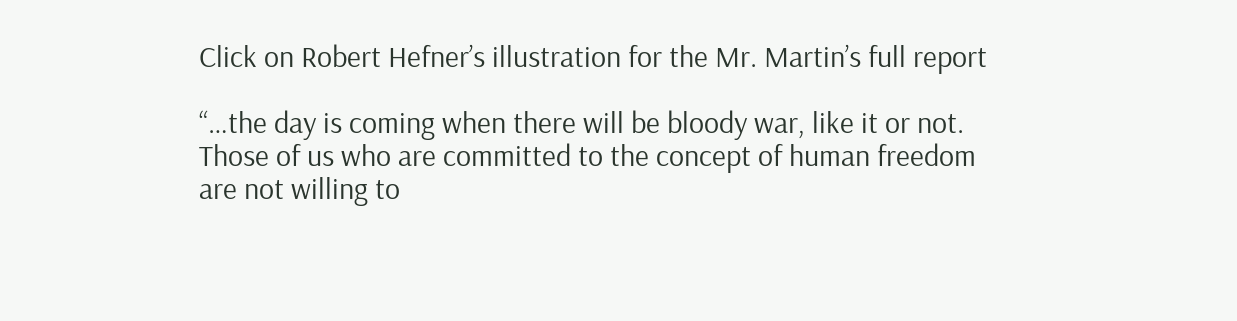Click on Robert Hefner’s illustration for the Mr. Martin’s full report

“…the day is coming when there will be bloody war, like it or not. Those of us who are committed to the concept of human freedom are not willing to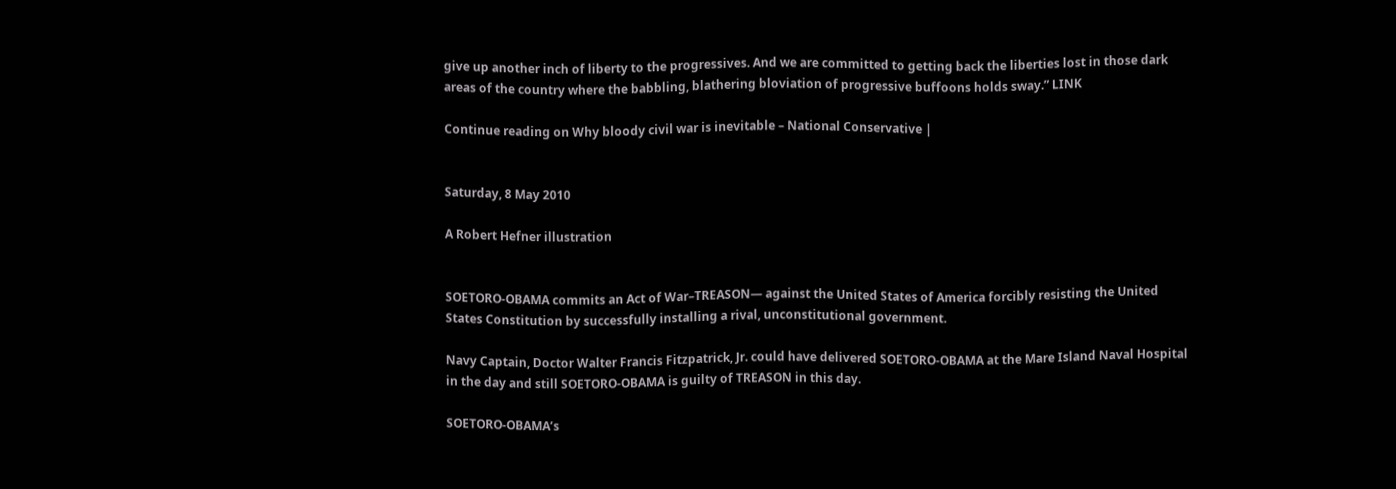give up another inch of liberty to the progressives. And we are committed to getting back the liberties lost in those dark areas of the country where the babbling, blathering bloviation of progressive buffoons holds sway.” LINK

Continue reading on Why bloody civil war is inevitable – National Conservative |


Saturday, 8 May 2010

A Robert Hefner illustration


SOETORO-OBAMA commits an Act of War–TREASON— against the United States of America forcibly resisting the United States Constitution by successfully installing a rival, unconstitutional government.

Navy Captain, Doctor Walter Francis Fitzpatrick, Jr. could have delivered SOETORO-OBAMA at the Mare Island Naval Hospital in the day and still SOETORO-OBAMA is guilty of TREASON in this day.

SOETORO-OBAMA’s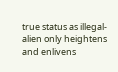true status as illegal-alien only heightens and enlivens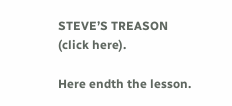STEVE’S TREASON (click here).

Here endth the lesson.